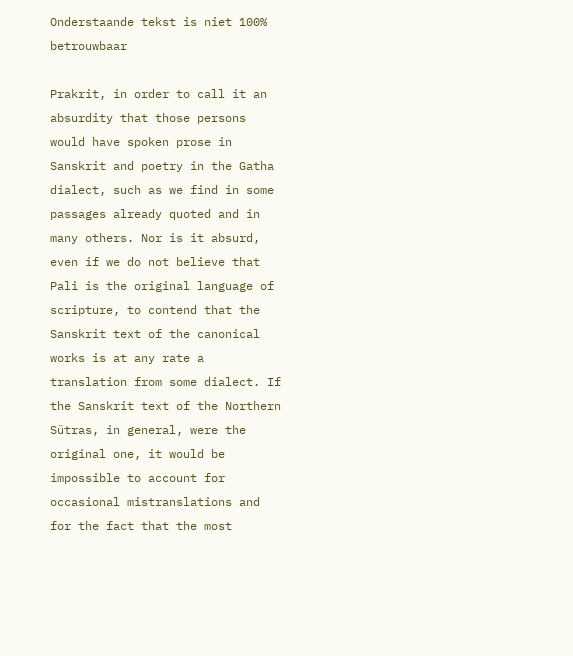Onderstaande tekst is niet 100% betrouwbaar

Prakrit, in order to call it an absurdity that those persons would have spoken prose in Sanskrit and poetry in the Gatha dialect, such as we find in some passages already quoted and in many others. Nor is it absurd, even if we do not believe that Pali is the original language of scripture, to contend that the Sanskrit text of the canonical works is at any rate a translation from some dialect. If the Sanskrit text of the Northern Sütras, in general, were the original one, it would be impossible to account for occasional mistranslations and for the fact that the most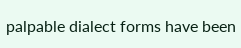palpable dialect forms have been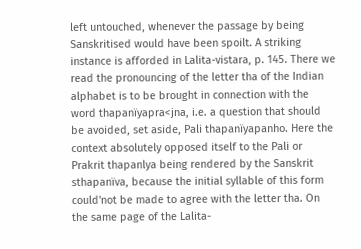left untouched, whenever the passage by being Sanskritised would have been spoilt. A striking instance is afforded in Lalita-vistara, p. 145. There we read the pronouncing of the letter tha of the Indian alphabet is to be brought in connection with the word thapanïyapra<jna, i.e. a question that should be avoided, set aside, Pali thapanïyapanho. Here the context absolutely opposed itself to the Pali or Prakrit thapanlya being rendered by the Sanskrit sthapanïva, because the initial syllable of this form could'not be made to agree with the letter tha. On the same page of the Lalita-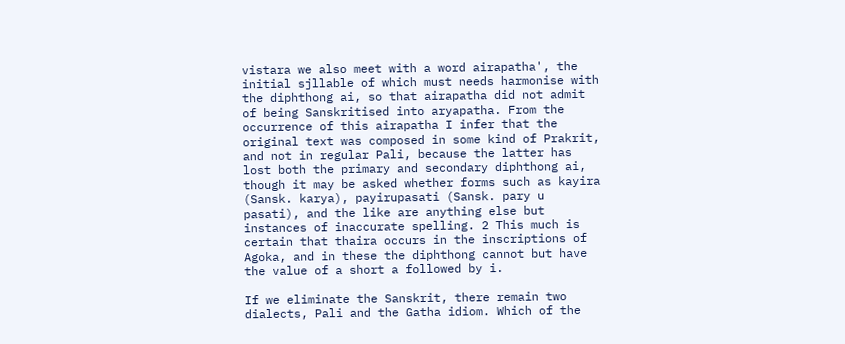vistara we also meet with a word airapatha', the initial sjllable of which must needs harmonise with the diphthong ai, so that airapatha did not admit of being Sanskritised into aryapatha. From the occurrence of this airapatha I infer that the original text was composed in some kind of Prakrit, and not in regular Pali, because the latter has lost both the primary and secondary diphthong ai, though it may be asked whether forms such as kayira (Sansk. karya), payirupasati (Sansk. pary u pasati), and the like are anything else but instances of inaccurate spelling. 2 This much is certain that thaira occurs in the inscriptions of Agoka, and in these the diphthong cannot but have the value of a short a followed by i.

If we eliminate the Sanskrit, there remain two dialects, Pali and the Gatha idiom. Which of the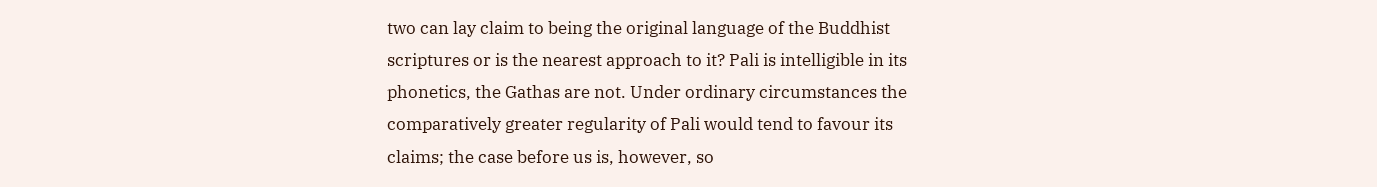two can lay claim to being the original language of the Buddhist scriptures or is the nearest approach to it? Pali is intelligible in its phonetics, the Gathas are not. Under ordinary circumstances the comparatively greater regularity of Pali would tend to favour its claims; the case before us is, however, so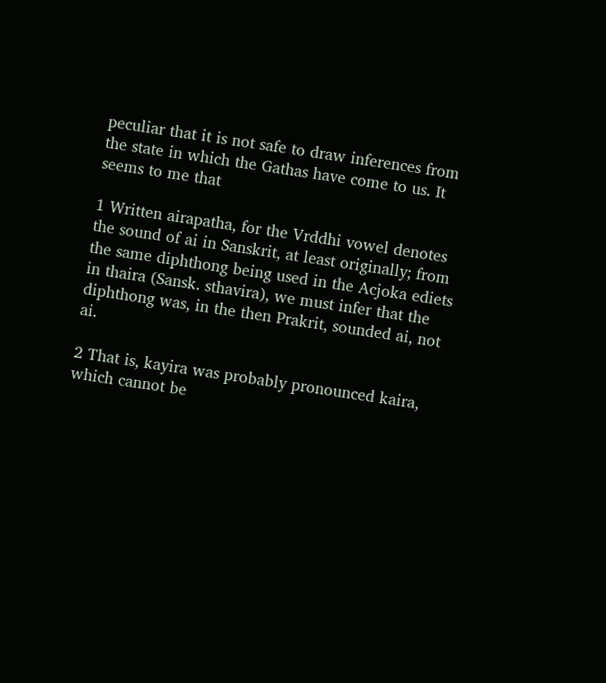peculiar that it is not safe to draw inferences from the state in which the Gathas have come to us. It seems to me that

1 Written airapatha, for the Vrddhi vowel denotes the sound of ai in Sanskrit, at least originally; from the same diphthong being used in the Acjoka ediets in thaira (Sansk. sthavira), we must infer that the diphthong was, in the then Prakrit, sounded ai, not ai.

2 That is, kayira was probably pronounced kaira, which cannot be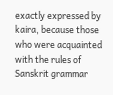exactly expressed by kaira, because those who were acquainted with the rules of Sanskrit grammar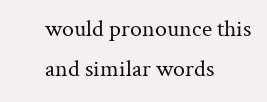would pronounce this and similar words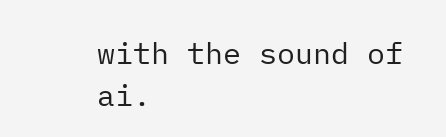with the sound of ai.